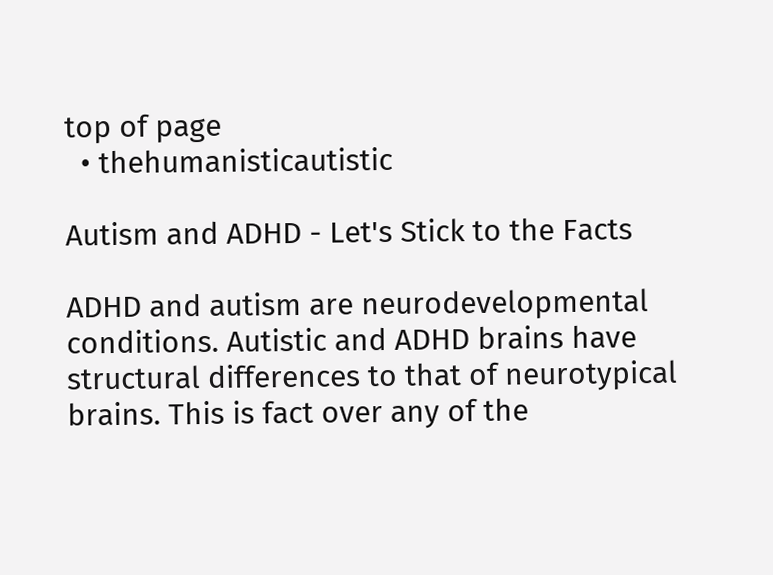top of page
  • thehumanisticautistic

Autism and ADHD - Let's Stick to the Facts

ADHD and autism are neurodevelopmental conditions. Autistic and ADHD brains have structural differences to that of neurotypical brains. This is fact over any of the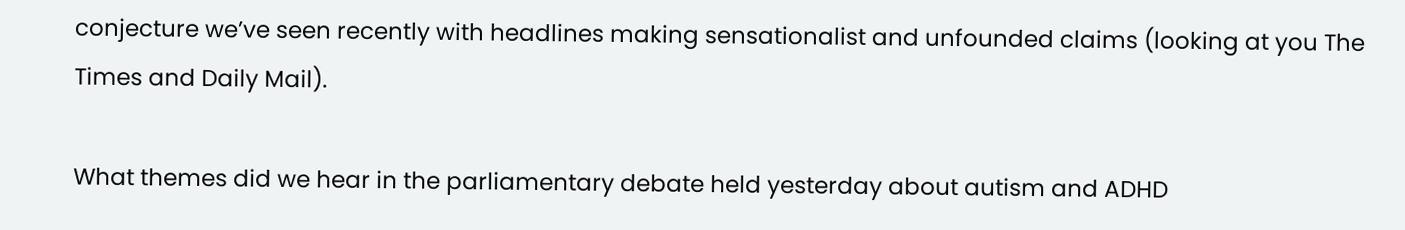conjecture we’ve seen recently with headlines making sensationalist and unfounded claims (looking at you The Times and Daily Mail).

What themes did we hear in the parliamentary debate held yesterday about autism and ADHD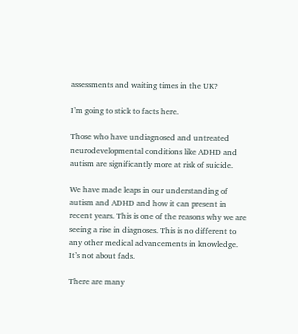assessments and waiting times in the UK?

I’m going to stick to facts here.

Those who have undiagnosed and untreated neurodevelopmental conditions like ADHD and autism are significantly more at risk of suicide.

We have made leaps in our understanding of autism and ADHD and how it can present in recent years. This is one of the reasons why we are seeing a rise in diagnoses. This is no different to any other medical advancements in knowledge. It’s not about fads.

There are many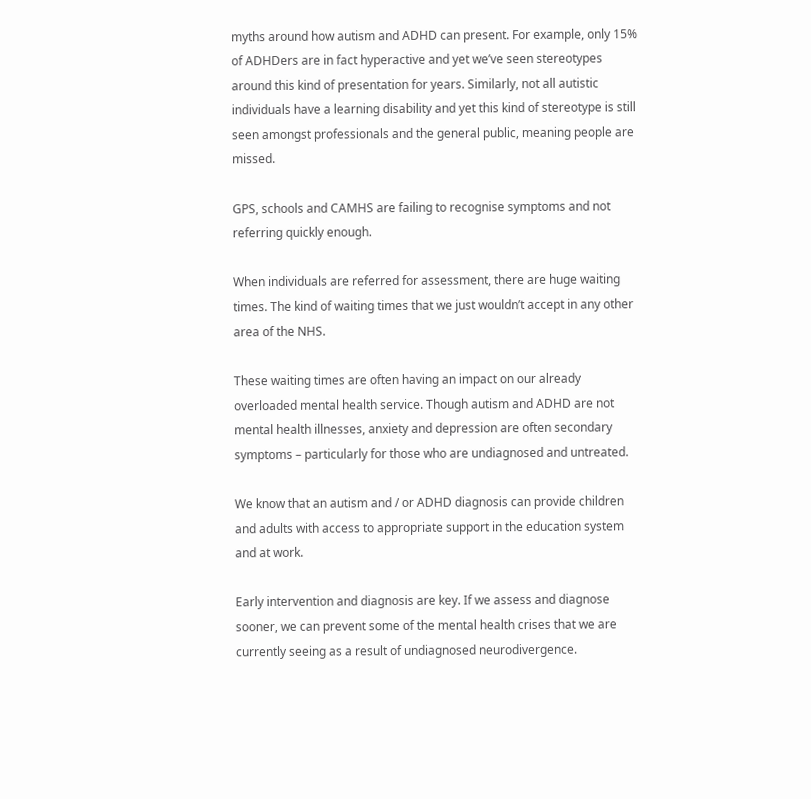myths around how autism and ADHD can present. For example, only 15% of ADHDers are in fact hyperactive and yet we’ve seen stereotypes around this kind of presentation for years. Similarly, not all autistic individuals have a learning disability and yet this kind of stereotype is still seen amongst professionals and the general public, meaning people are missed.

GPS, schools and CAMHS are failing to recognise symptoms and not referring quickly enough.

When individuals are referred for assessment, there are huge waiting times. The kind of waiting times that we just wouldn’t accept in any other area of the NHS.

These waiting times are often having an impact on our already overloaded mental health service. Though autism and ADHD are not mental health illnesses, anxiety and depression are often secondary symptoms – particularly for those who are undiagnosed and untreated.

We know that an autism and / or ADHD diagnosis can provide children and adults with access to appropriate support in the education system and at work.

Early intervention and diagnosis are key. If we assess and diagnose sooner, we can prevent some of the mental health crises that we are currently seeing as a result of undiagnosed neurodivergence.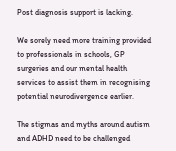Post diagnosis support is lacking.

We sorely need more training provided to professionals in schools, GP surgeries and our mental health services to assist them in recognising potential neurodivergence earlier.

The stigmas and myths around autism and ADHD need to be challenged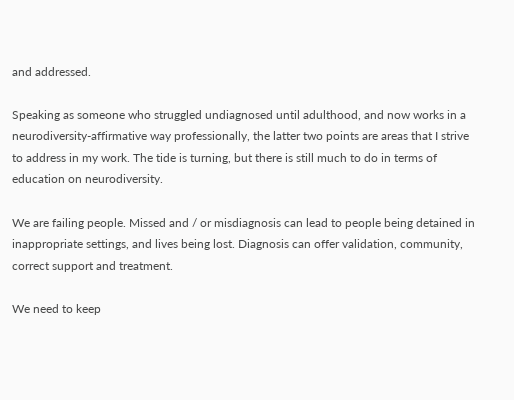and addressed.

Speaking as someone who struggled undiagnosed until adulthood, and now works in a neurodiversity-affirmative way professionally, the latter two points are areas that I strive to address in my work. The tide is turning, but there is still much to do in terms of education on neurodiversity.

We are failing people. Missed and / or misdiagnosis can lead to people being detained in inappropriate settings, and lives being lost. Diagnosis can offer validation, community, correct support and treatment.

We need to keep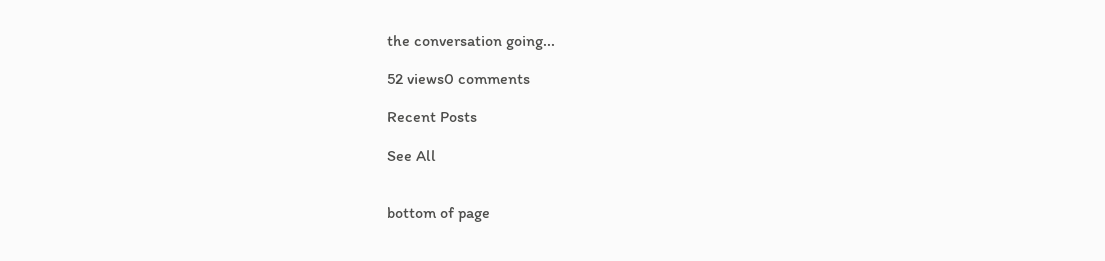the conversation going...

52 views0 comments

Recent Posts

See All


bottom of page